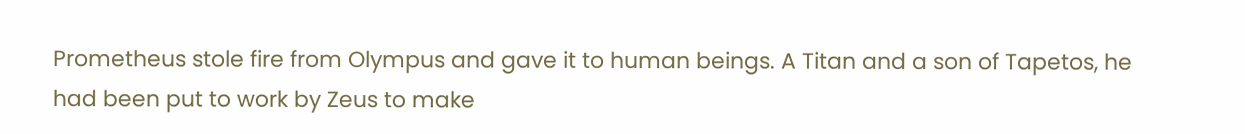Prometheus stole fire from Olympus and gave it to human beings. A Titan and a son of Tapetos, he had been put to work by Zeus to make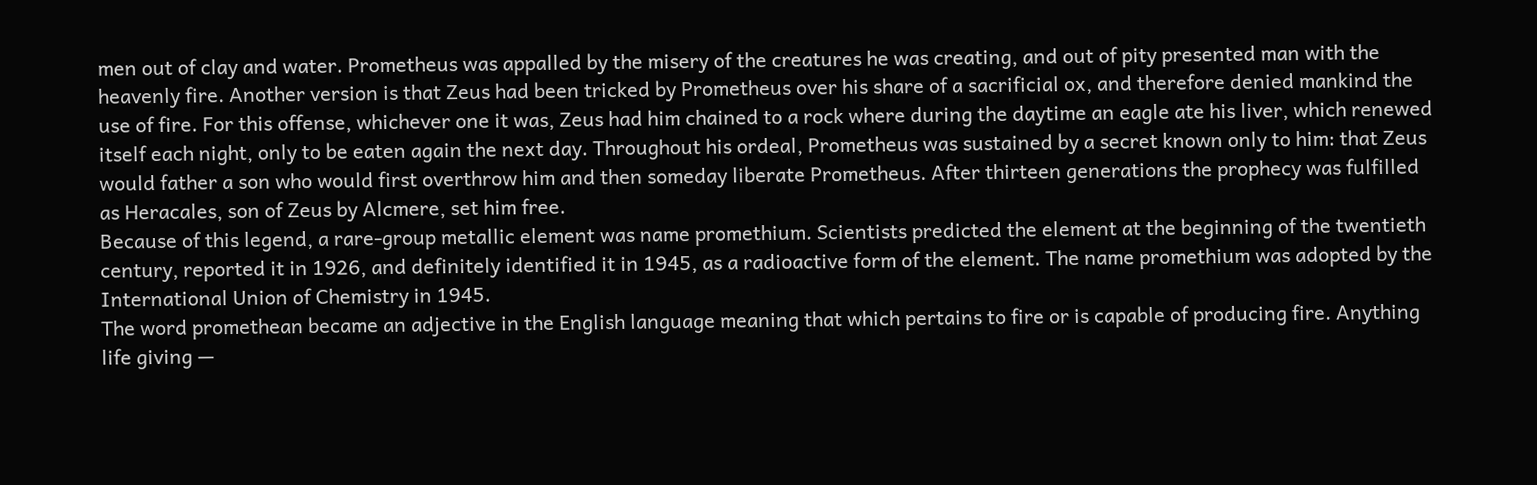men out of clay and water. Prometheus was appalled by the misery of the creatures he was creating, and out of pity presented man with the heavenly fire. Another version is that Zeus had been tricked by Prometheus over his share of a sacrificial ox, and therefore denied mankind the use of fire. For this offense, whichever one it was, Zeus had him chained to a rock where during the daytime an eagle ate his liver, which renewed itself each night, only to be eaten again the next day. Throughout his ordeal, Prometheus was sustained by a secret known only to him: that Zeus would father a son who would first overthrow him and then someday liberate Prometheus. After thirteen generations the prophecy was fulfilled as Heracales, son of Zeus by Alcmere, set him free.
Because of this legend, a rare-group metallic element was name promethium. Scientists predicted the element at the beginning of the twentieth century, reported it in 1926, and definitely identified it in 1945, as a radioactive form of the element. The name promethium was adopted by the International Union of Chemistry in 1945.
The word promethean became an adjective in the English language meaning that which pertains to fire or is capable of producing fire. Anything life giving —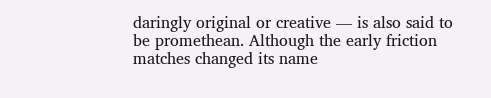daringly original or creative — is also said to be promethean. Although the early friction matches changed its name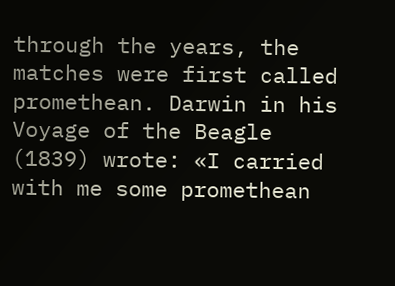through the years, the matches were first called promethean. Darwin in his Voyage of the Beagle (1839) wrote: «I carried with me some promethean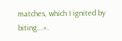matches, which I ignited by biting...».